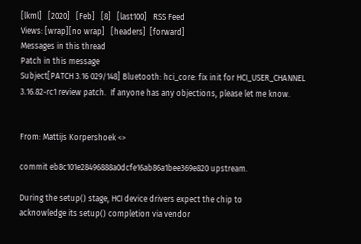[lkml]   [2020]   [Feb]   [8]   [last100]   RSS Feed
Views: [wrap][no wrap]   [headers]  [forward]
Messages in this thread
Patch in this message
Subject[PATCH 3.16 029/148] Bluetooth: hci_core: fix init for HCI_USER_CHANNEL
3.16.82-rc1 review patch.  If anyone has any objections, please let me know.


From: Mattijs Korpershoek <>

commit eb8c101e28496888a0dcfe16ab86a1bee369e820 upstream.

During the setup() stage, HCI device drivers expect the chip to
acknowledge its setup() completion via vendor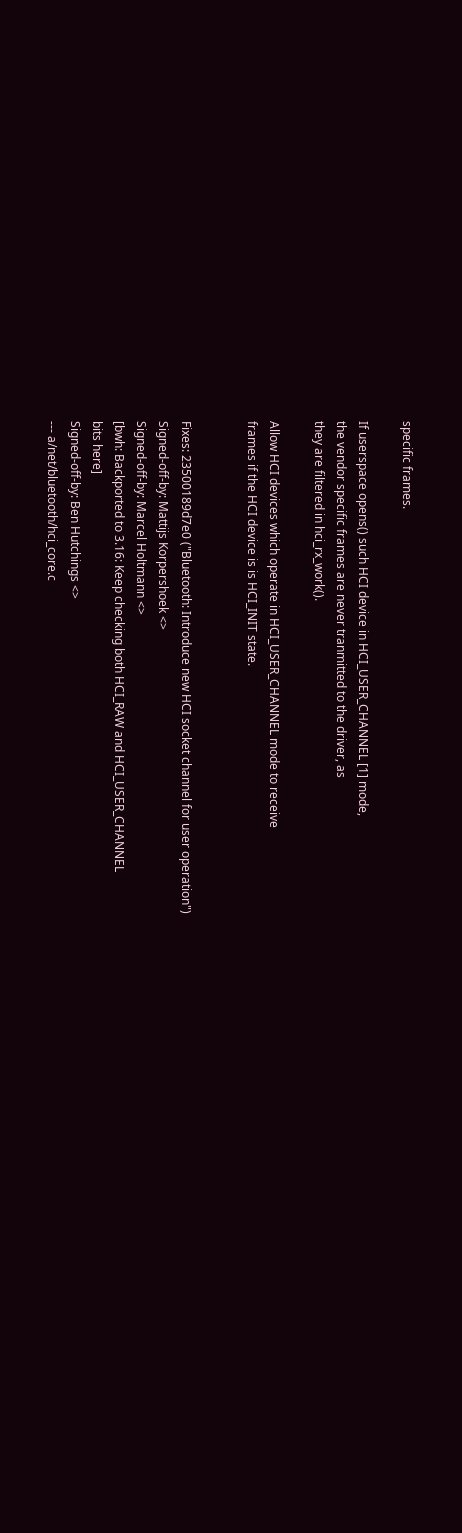specific frames.

If userspace opens() such HCI device in HCI_USER_CHANNEL [1] mode,
the vendor specific frames are never tranmitted to the driver, as
they are filtered in hci_rx_work().

Allow HCI devices which operate in HCI_USER_CHANNEL mode to receive
frames if the HCI device is is HCI_INIT state.


Fixes: 23500189d7e0 ("Bluetooth: Introduce new HCI socket channel for user operation")
Signed-off-by: Mattijs Korpershoek <>
Signed-off-by: Marcel Holtmann <>
[bwh: Backported to 3.16: Keep checking both HCI_RAW and HCI_USER_CHANNEL
bits here]
Signed-off-by: Ben Hutchings <>
--- a/net/bluetooth/hci_core.c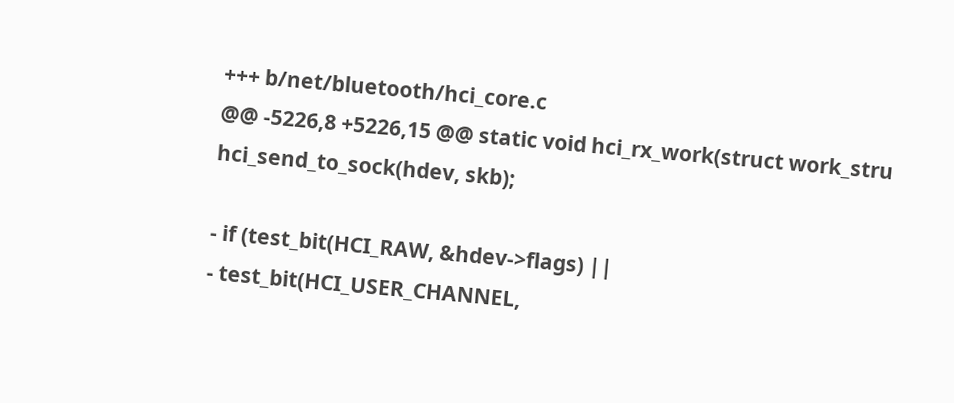+++ b/net/bluetooth/hci_core.c
@@ -5226,8 +5226,15 @@ static void hci_rx_work(struct work_stru
hci_send_to_sock(hdev, skb);

- if (test_bit(HCI_RAW, &hdev->flags) ||
- test_bit(HCI_USER_CHANNEL,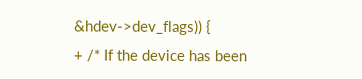&hdev->dev_flags)) {
+ /* If the device has been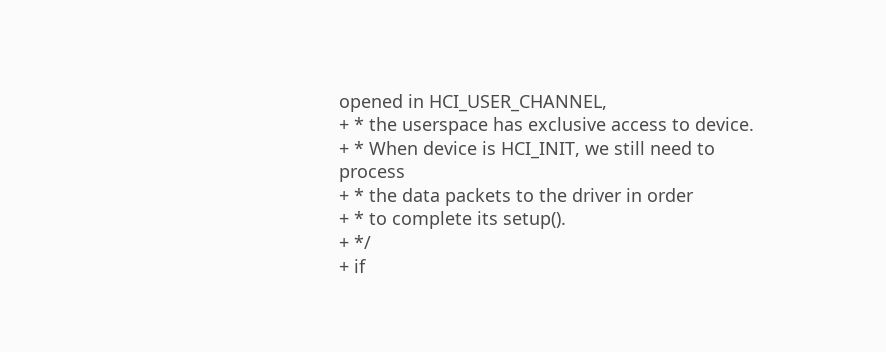opened in HCI_USER_CHANNEL,
+ * the userspace has exclusive access to device.
+ * When device is HCI_INIT, we still need to process
+ * the data packets to the driver in order
+ * to complete its setup().
+ */
+ if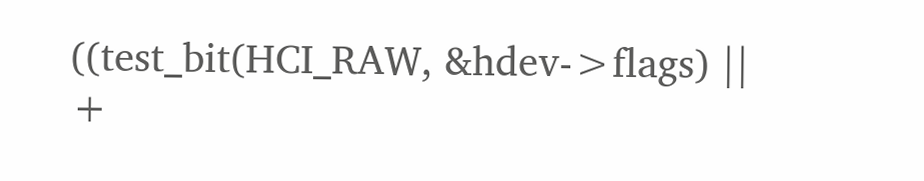((test_bit(HCI_RAW, &hdev->flags) ||
+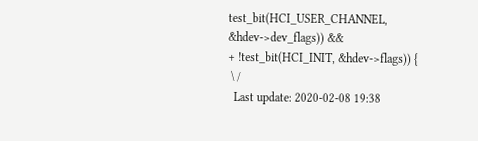test_bit(HCI_USER_CHANNEL, &hdev->dev_flags)) &&
+ !test_bit(HCI_INIT, &hdev->flags)) {
 \ /
  Last update: 2020-02-08 19:38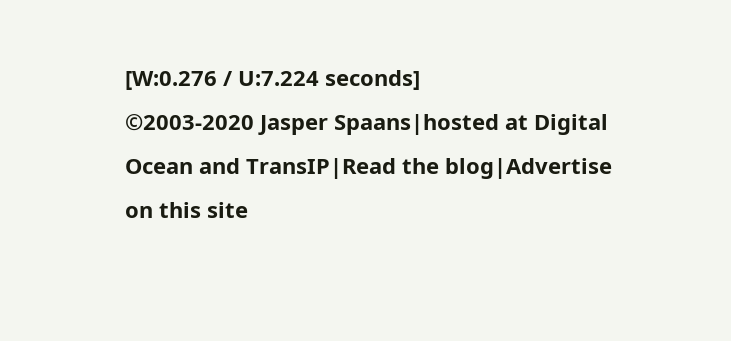[W:0.276 / U:7.224 seconds]
©2003-2020 Jasper Spaans|hosted at Digital Ocean and TransIP|Read the blog|Advertise on this site